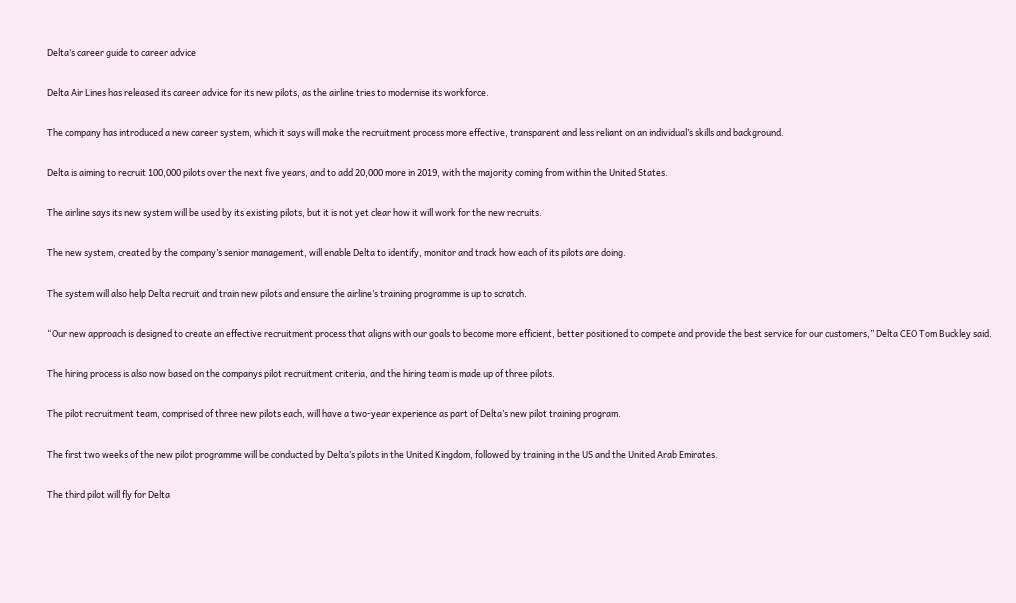Delta’s career guide to career advice

Delta Air Lines has released its career advice for its new pilots, as the airline tries to modernise its workforce.

The company has introduced a new career system, which it says will make the recruitment process more effective, transparent and less reliant on an individual’s skills and background.

Delta is aiming to recruit 100,000 pilots over the next five years, and to add 20,000 more in 2019, with the majority coming from within the United States.

The airline says its new system will be used by its existing pilots, but it is not yet clear how it will work for the new recruits.

The new system, created by the company’s senior management, will enable Delta to identify, monitor and track how each of its pilots are doing.

The system will also help Delta recruit and train new pilots and ensure the airline’s training programme is up to scratch.

“Our new approach is designed to create an effective recruitment process that aligns with our goals to become more efficient, better positioned to compete and provide the best service for our customers,” Delta CEO Tom Buckley said.

The hiring process is also now based on the companys pilot recruitment criteria, and the hiring team is made up of three pilots.

The pilot recruitment team, comprised of three new pilots each, will have a two-year experience as part of Delta’s new pilot training program.

The first two weeks of the new pilot programme will be conducted by Delta’s pilots in the United Kingdom, followed by training in the US and the United Arab Emirates.

The third pilot will fly for Delta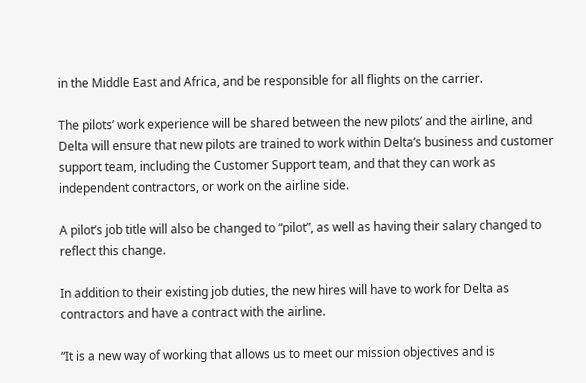in the Middle East and Africa, and be responsible for all flights on the carrier.

The pilots’ work experience will be shared between the new pilots’ and the airline, and Delta will ensure that new pilots are trained to work within Delta’s business and customer support team, including the Customer Support team, and that they can work as independent contractors, or work on the airline side.

A pilot’s job title will also be changed to “pilot”, as well as having their salary changed to reflect this change.

In addition to their existing job duties, the new hires will have to work for Delta as contractors and have a contract with the airline.

“It is a new way of working that allows us to meet our mission objectives and is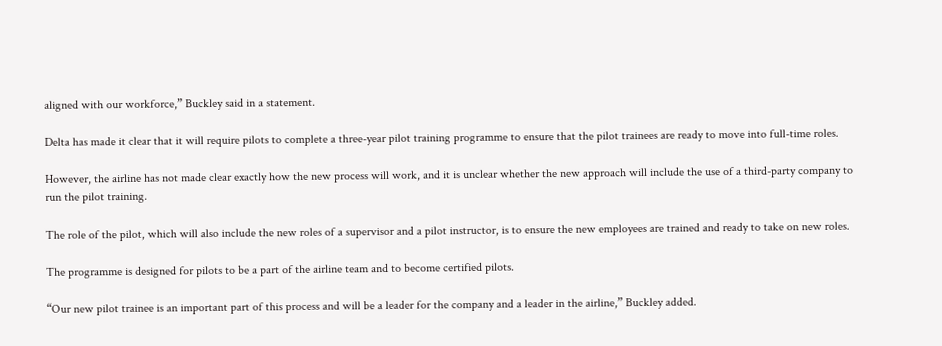aligned with our workforce,” Buckley said in a statement.

Delta has made it clear that it will require pilots to complete a three-year pilot training programme to ensure that the pilot trainees are ready to move into full-time roles.

However, the airline has not made clear exactly how the new process will work, and it is unclear whether the new approach will include the use of a third-party company to run the pilot training.

The role of the pilot, which will also include the new roles of a supervisor and a pilot instructor, is to ensure the new employees are trained and ready to take on new roles.

The programme is designed for pilots to be a part of the airline team and to become certified pilots.

“Our new pilot trainee is an important part of this process and will be a leader for the company and a leader in the airline,” Buckley added.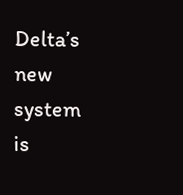Delta’s new system is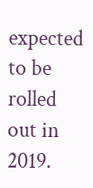expected to be rolled out in 2019.